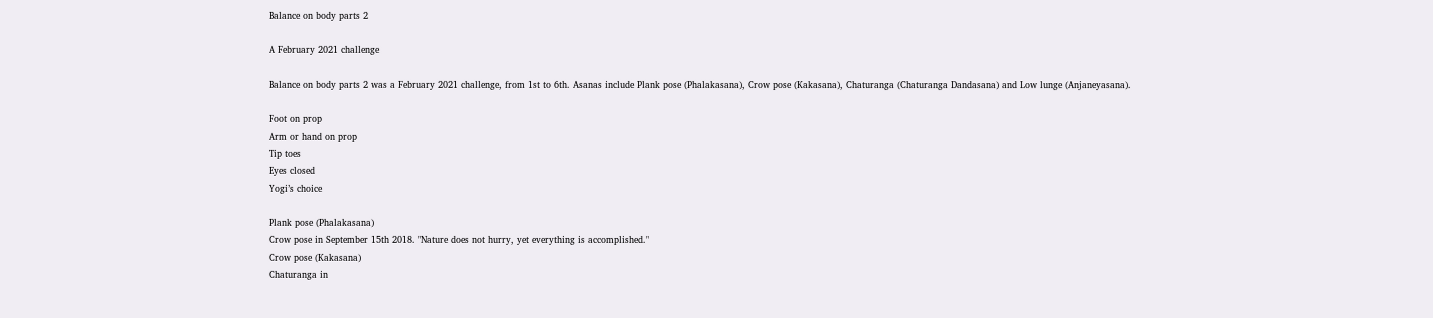Balance on body parts 2

A February 2021 challenge

Balance on body parts 2 was a February 2021 challenge, from 1st to 6th. Asanas include Plank pose (Phalakasana), Crow pose (Kakasana), Chaturanga (Chaturanga Dandasana) and Low lunge (Anjaneyasana).

Foot on prop
Arm or hand on prop
Tip toes
Eyes closed
Yogi’s choice

Plank pose (Phalakasana)
Crow pose in September 15th 2018. "Nature does not hurry, yet everything is accomplished."
Crow pose (Kakasana)
Chaturanga in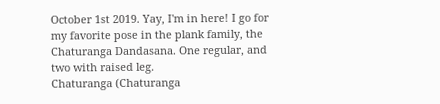October 1st 2019. Yay, I'm in here! I go for my favorite pose in the plank family, the Chaturanga Dandasana. One regular, and two with raised leg.
Chaturanga (Chaturanga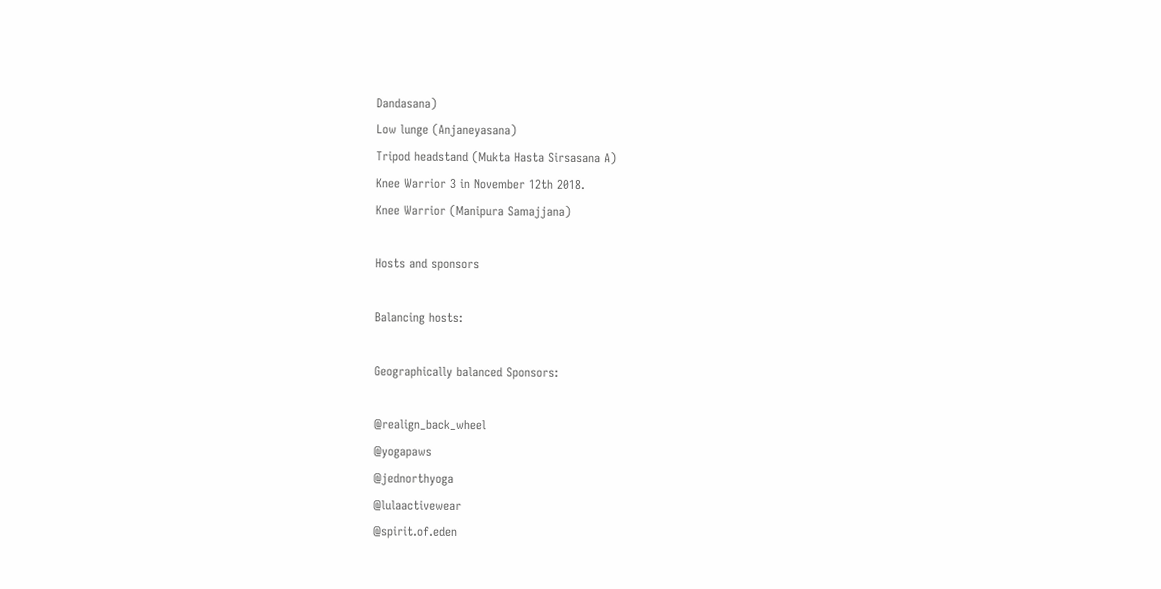Dandasana)
Low lunge (Anjaneyasana)
Tripod headstand (Mukta Hasta Sirsasana A)
Knee Warrior 3 in November 12th 2018.
Knee Warrior (Manipura Samajjana)

Hosts and sponsors

Balancing hosts:

Geographically balanced Sponsors:

@realign_back_wheel
@yogapaws
@jednorthyoga
@lulaactivewear
@spirit.of.eden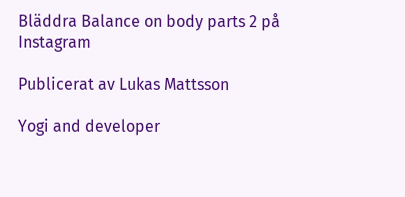Bläddra Balance on body parts 2 på Instagram

Publicerat av Lukas Mattsson

Yogi and developer